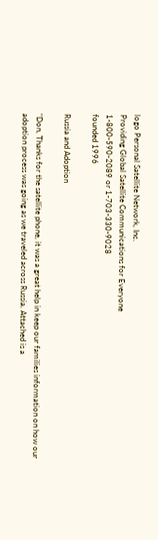logo Personal Satellite Network, Inc.
Providing Global Satellite Communications for Everyone
1-800-590-2089 or 1-703-330-9028
founded 1996

Russia and Adoption

"Don, Thanks for the satellite phone, it was a great help in keep our families information on how our adoption process was going as we traveled across Russia. Attached is a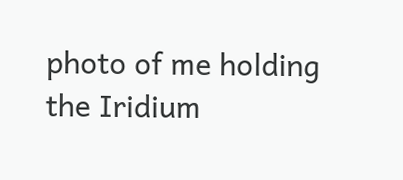photo of me holding the Iridium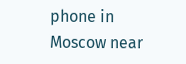phone in Moscow near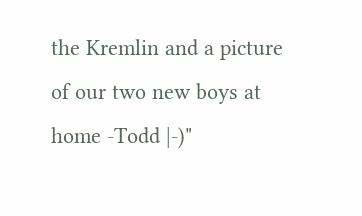the Kremlin and a picture of our two new boys at home -Todd |-)"